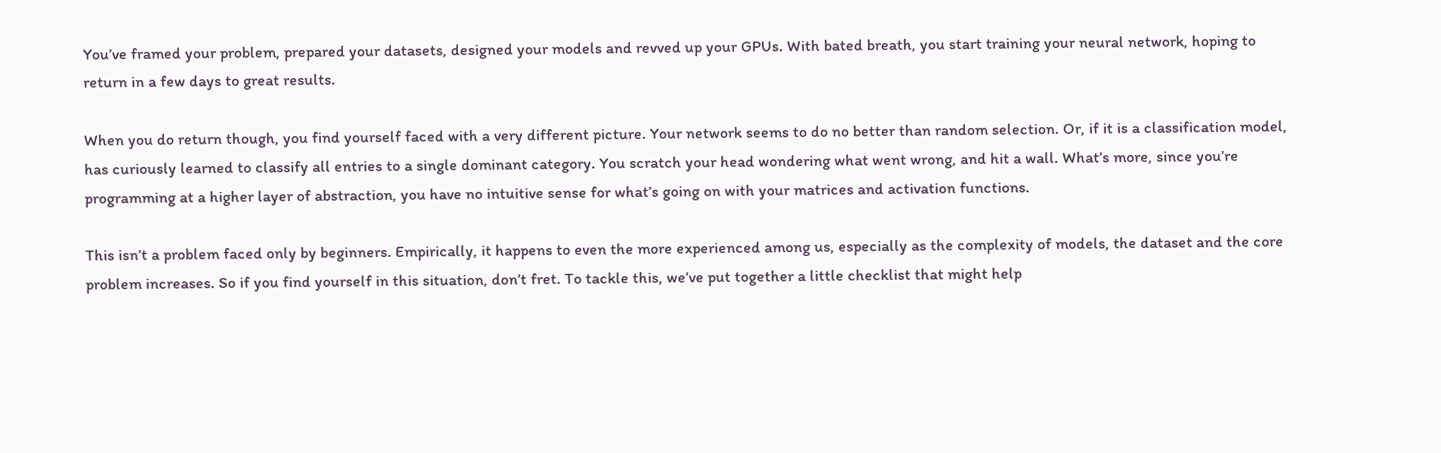You’ve framed your problem, prepared your datasets, designed your models and revved up your GPUs. With bated breath, you start training your neural network, hoping to return in a few days to great results.

When you do return though, you find yourself faced with a very different picture. Your network seems to do no better than random selection. Or, if it is a classification model, has curiously learned to classify all entries to a single dominant category. You scratch your head wondering what went wrong, and hit a wall. What’s more, since you’re programming at a higher layer of abstraction, you have no intuitive sense for what’s going on with your matrices and activation functions.

This isn’t a problem faced only by beginners. Empirically, it happens to even the more experienced among us, especially as the complexity of models, the dataset and the core problem increases. So if you find yourself in this situation, don’t fret. To tackle this, we’ve put together a little checklist that might help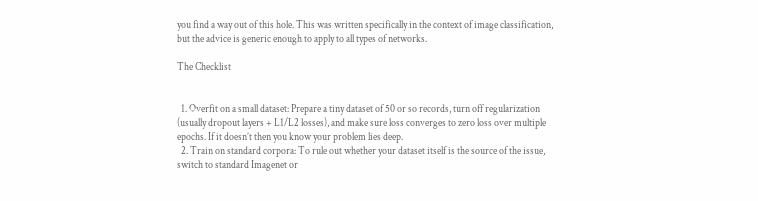you find a way out of this hole. This was written specifically in the context of image classification, but the advice is generic enough to apply to all types of networks.

The Checklist


  1. Overfit on a small dataset: Prepare a tiny dataset of 50 or so records, turn off regularization (usually dropout layers + L1/L2 losses), and make sure loss converges to zero loss over multiple epochs. If it doesn’t then you know your problem lies deep.
  2. Train on standard corpora: To rule out whether your dataset itself is the source of the issue, switch to standard Imagenet or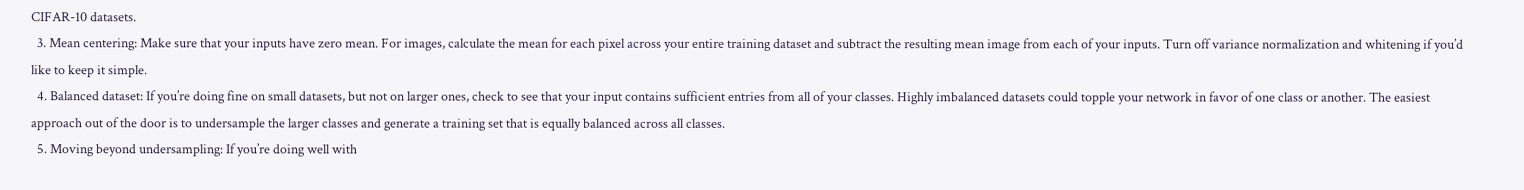CIFAR-10 datasets.
  3. Mean centering: Make sure that your inputs have zero mean. For images, calculate the mean for each pixel across your entire training dataset and subtract the resulting mean image from each of your inputs. Turn off variance normalization and whitening if you’d like to keep it simple.
  4. Balanced dataset: If you’re doing fine on small datasets, but not on larger ones, check to see that your input contains sufficient entries from all of your classes. Highly imbalanced datasets could topple your network in favor of one class or another. The easiest approach out of the door is to undersample the larger classes and generate a training set that is equally balanced across all classes.
  5. Moving beyond undersampling: If you’re doing well with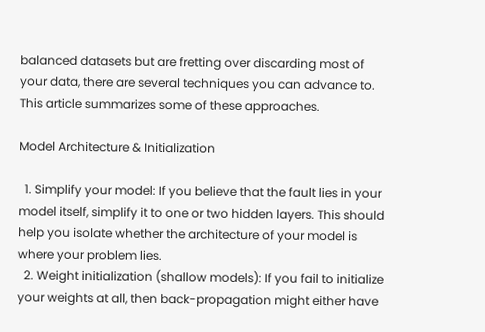balanced datasets but are fretting over discarding most of your data, there are several techniques you can advance to. This article summarizes some of these approaches.

Model Architecture & Initialization

  1. Simplify your model: If you believe that the fault lies in your model itself, simplify it to one or two hidden layers. This should help you isolate whether the architecture of your model is where your problem lies.
  2. Weight initialization (shallow models): If you fail to initialize your weights at all, then back-propagation might either have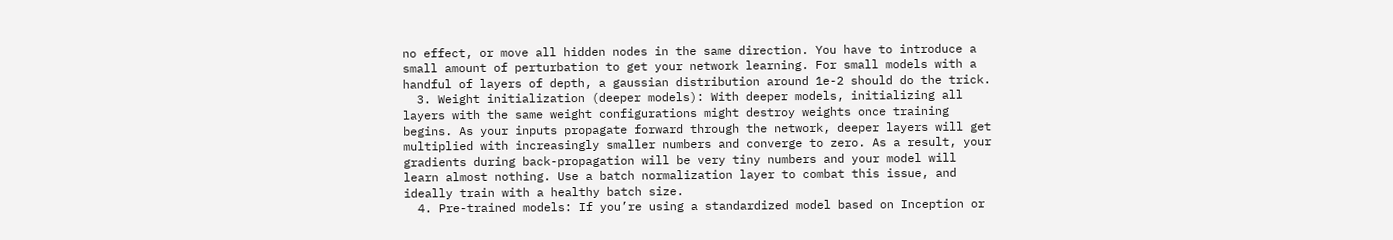no effect, or move all hidden nodes in the same direction. You have to introduce a small amount of perturbation to get your network learning. For small models with a handful of layers of depth, a gaussian distribution around 1e-2 should do the trick.
  3. Weight initialization (deeper models): With deeper models, initializing all layers with the same weight configurations might destroy weights once training begins. As your inputs propagate forward through the network, deeper layers will get multiplied with increasingly smaller numbers and converge to zero. As a result, your gradients during back-propagation will be very tiny numbers and your model will learn almost nothing. Use a batch normalization layer to combat this issue, and ideally train with a healthy batch size.
  4. Pre-trained models: If you’re using a standardized model based on Inception or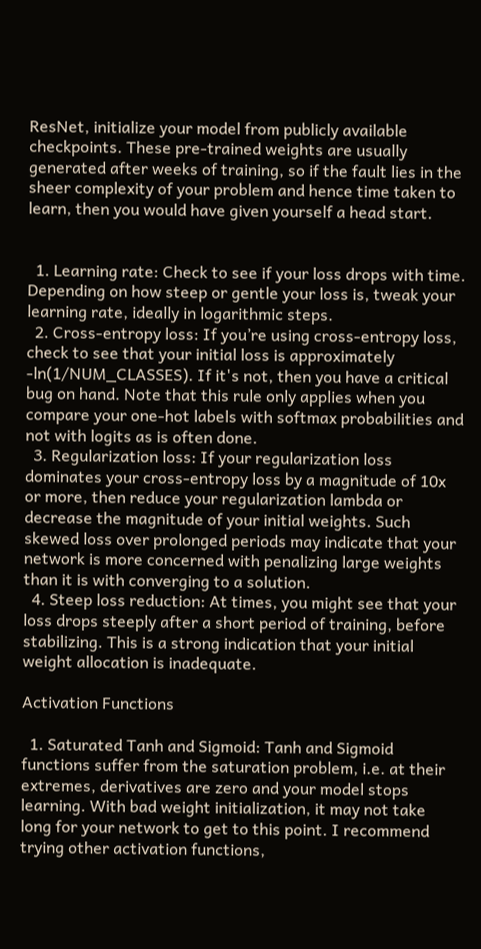ResNet, initialize your model from publicly available checkpoints. These pre-trained weights are usually generated after weeks of training, so if the fault lies in the sheer complexity of your problem and hence time taken to learn, then you would have given yourself a head start.


  1. Learning rate: Check to see if your loss drops with time. Depending on how steep or gentle your loss is, tweak your learning rate, ideally in logarithmic steps.
  2. Cross-entropy loss: If you’re using cross-entropy loss, check to see that your initial loss is approximately -ln(1/NUM_CLASSES). If it's not, then you have a critical bug on hand. Note that this rule only applies when you compare your one-hot labels with softmax probabilities and not with logits as is often done.
  3. Regularization loss: If your regularization loss dominates your cross-entropy loss by a magnitude of 10x or more, then reduce your regularization lambda or decrease the magnitude of your initial weights. Such skewed loss over prolonged periods may indicate that your network is more concerned with penalizing large weights than it is with converging to a solution.
  4. Steep loss reduction: At times, you might see that your loss drops steeply after a short period of training, before stabilizing. This is a strong indication that your initial weight allocation is inadequate.

Activation Functions

  1. Saturated Tanh and Sigmoid: Tanh and Sigmoid functions suffer from the saturation problem, i.e. at their extremes, derivatives are zero and your model stops learning. With bad weight initialization, it may not take long for your network to get to this point. I recommend trying other activation functions,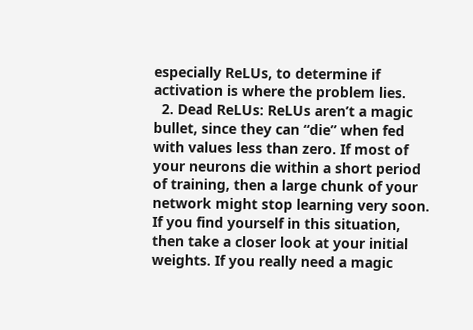especially ReLUs, to determine if activation is where the problem lies.
  2. Dead ReLUs: ReLUs aren’t a magic bullet, since they can “die” when fed with values less than zero. If most of your neurons die within a short period of training, then a large chunk of your network might stop learning very soon. If you find yourself in this situation, then take a closer look at your initial weights. If you really need a magic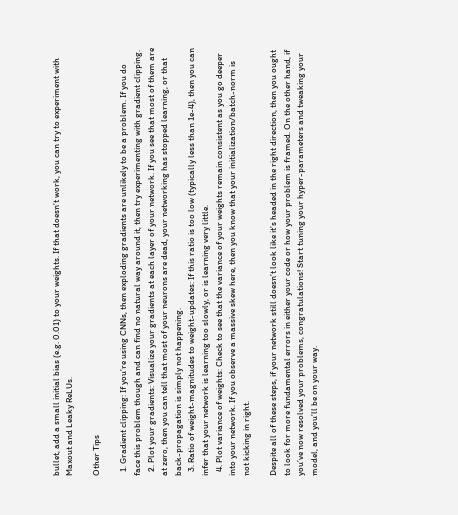bullet, add a small initial bias (e.g. 0.01) to your weights. If that doesn’t work, you can try to experiment with Maxout and Leaky ReLUs.

Other Tips

  1. Gradient clipping: If you’re using CNNs, then exploding gradients are unlikely to be a problem. If you do face this problem though and can find no natural way around it, then try experimenting with gradient clipping.
  2. Plot your gradients: Visualize your gradients at each layer of your network. If you see that most of them are at zero, then you can tell that most of your neurons are dead, your networking has stopped learning, or that back-propagation is simply not happening.
  3. Ratio of weight-magnitudes to weight-updates: If this ratio is too low (typically less than 1e-4), then you can infer that your network is learning too slowly, or is learning very little.
  4. Plot variance of weights: Check to see that the variance of your weights remain consistent as you go deeper into your network. If you observe a massive skew here, then you know that your initialization/batch-norm is not kicking in right.

Despite all of these steps, if your network still doesn’t look like it’s headed in the right direction, then you ought to look for more fundamental errors in either your code or how your problem is framed. On the other hand, if you’ve now resolved your problems, congratulations! Start tuning your hyper-parameters and tweaking your model, and you’ll be on your way.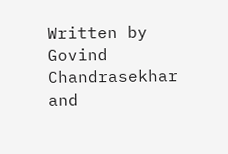Written by Govind Chandrasekhar and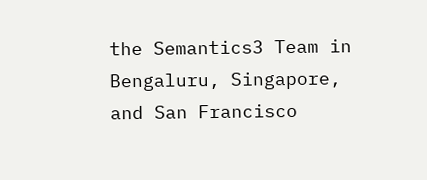the Semantics3 Team in Bengaluru, Singapore, and San Francisco